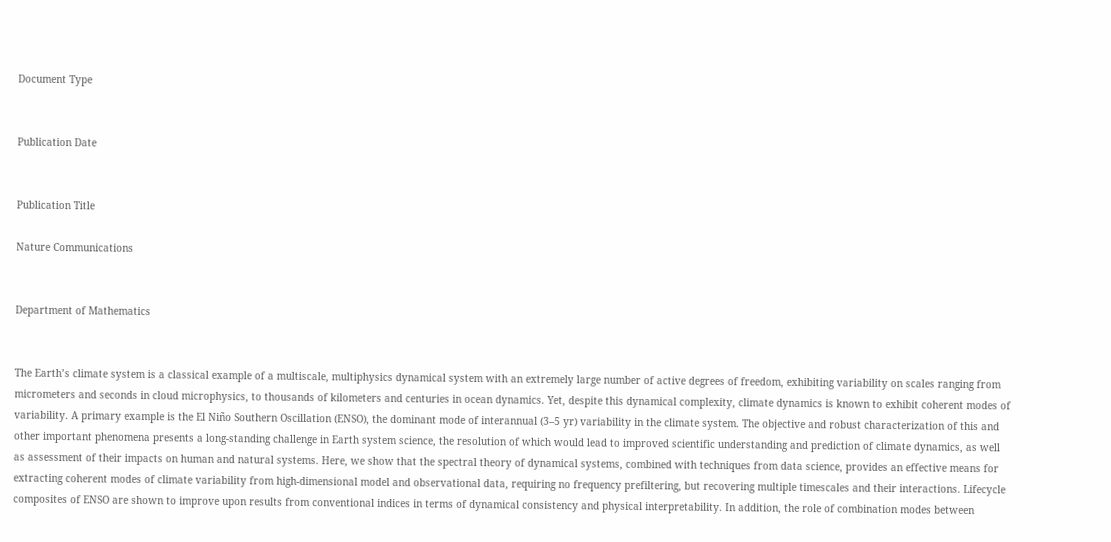Document Type


Publication Date


Publication Title

Nature Communications


Department of Mathematics


The Earth’s climate system is a classical example of a multiscale, multiphysics dynamical system with an extremely large number of active degrees of freedom, exhibiting variability on scales ranging from micrometers and seconds in cloud microphysics, to thousands of kilometers and centuries in ocean dynamics. Yet, despite this dynamical complexity, climate dynamics is known to exhibit coherent modes of variability. A primary example is the El Niño Southern Oscillation (ENSO), the dominant mode of interannual (3–5 yr) variability in the climate system. The objective and robust characterization of this and other important phenomena presents a long-standing challenge in Earth system science, the resolution of which would lead to improved scientific understanding and prediction of climate dynamics, as well as assessment of their impacts on human and natural systems. Here, we show that the spectral theory of dynamical systems, combined with techniques from data science, provides an effective means for extracting coherent modes of climate variability from high-dimensional model and observational data, requiring no frequency prefiltering, but recovering multiple timescales and their interactions. Lifecycle composites of ENSO are shown to improve upon results from conventional indices in terms of dynamical consistency and physical interpretability. In addition, the role of combination modes between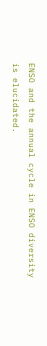ENSO and the annual cycle in ENSO diversity is elucidated.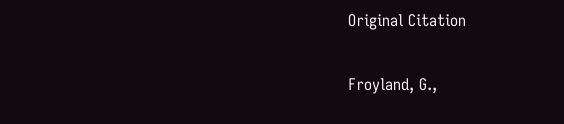Original Citation

Froyland, G.,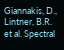Giannakis, D., Lintner, B.R. et al. Spectral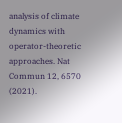analysis of climate dynamics with operator-theoretic approaches. Nat Commun 12, 6570 (2021).